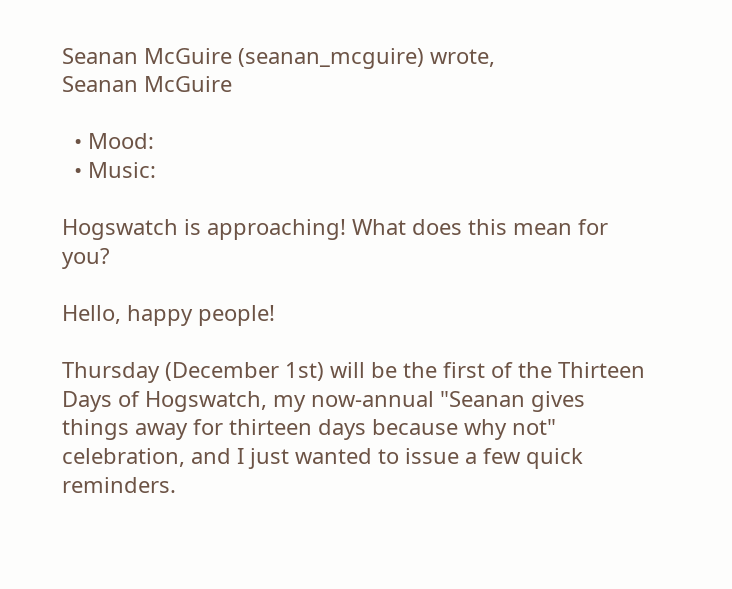Seanan McGuire (seanan_mcguire) wrote,
Seanan McGuire

  • Mood:
  • Music:

Hogswatch is approaching! What does this mean for you?

Hello, happy people!

Thursday (December 1st) will be the first of the Thirteen Days of Hogswatch, my now-annual "Seanan gives things away for thirteen days because why not" celebration, and I just wanted to issue a few quick reminders.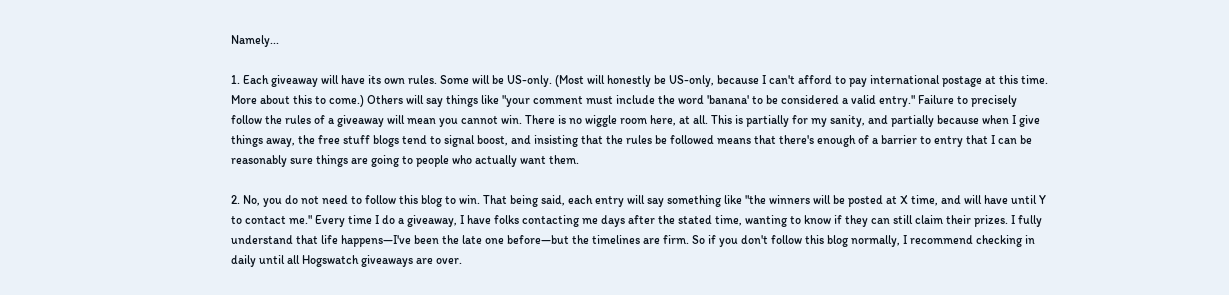Namely...

1. Each giveaway will have its own rules. Some will be US-only. (Most will honestly be US-only, because I can't afford to pay international postage at this time. More about this to come.) Others will say things like "your comment must include the word 'banana' to be considered a valid entry." Failure to precisely follow the rules of a giveaway will mean you cannot win. There is no wiggle room here, at all. This is partially for my sanity, and partially because when I give things away, the free stuff blogs tend to signal boost, and insisting that the rules be followed means that there's enough of a barrier to entry that I can be reasonably sure things are going to people who actually want them.

2. No, you do not need to follow this blog to win. That being said, each entry will say something like "the winners will be posted at X time, and will have until Y to contact me." Every time I do a giveaway, I have folks contacting me days after the stated time, wanting to know if they can still claim their prizes. I fully understand that life happens—I've been the late one before—but the timelines are firm. So if you don't follow this blog normally, I recommend checking in daily until all Hogswatch giveaways are over.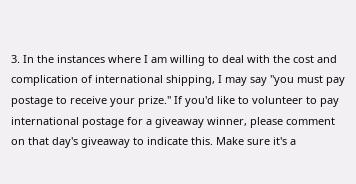3. In the instances where I am willing to deal with the cost and complication of international shipping, I may say "you must pay postage to receive your prize." If you'd like to volunteer to pay international postage for a giveaway winner, please comment on that day's giveaway to indicate this. Make sure it's a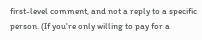first-level comment, and not a reply to a specific person. (If you're only willing to pay for a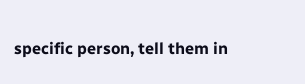specific person, tell them in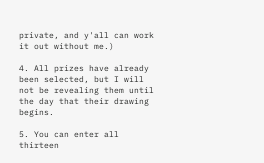private, and y'all can work it out without me.)

4. All prizes have already been selected, but I will not be revealing them until the day that their drawing begins.

5. You can enter all thirteen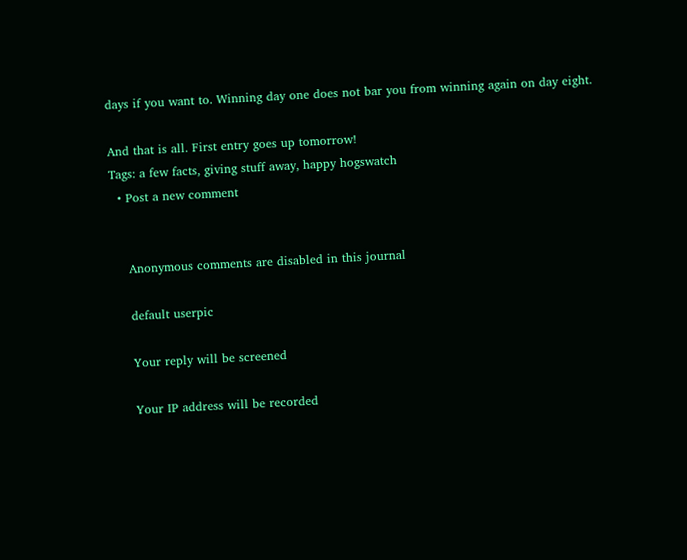days if you want to. Winning day one does not bar you from winning again on day eight.

And that is all. First entry goes up tomorrow!
Tags: a few facts, giving stuff away, happy hogswatch
  • Post a new comment


    Anonymous comments are disabled in this journal

    default userpic

    Your reply will be screened

    Your IP address will be recorded